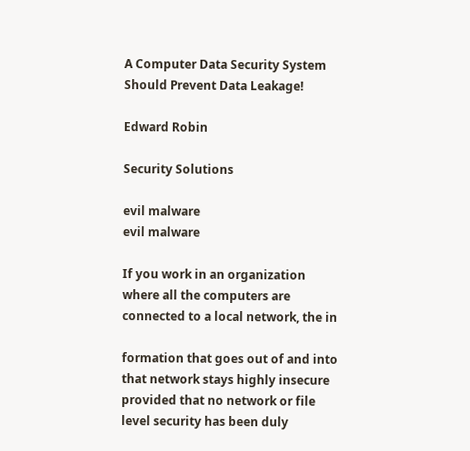A Computer Data Security System Should Prevent Data Leakage!

Edward Robin

Security Solutions

evil malware
evil malware

If you work in an organization where all the computers are connected to a local network, the in

formation that goes out of and into that network stays highly insecure provided that no network or file level security has been duly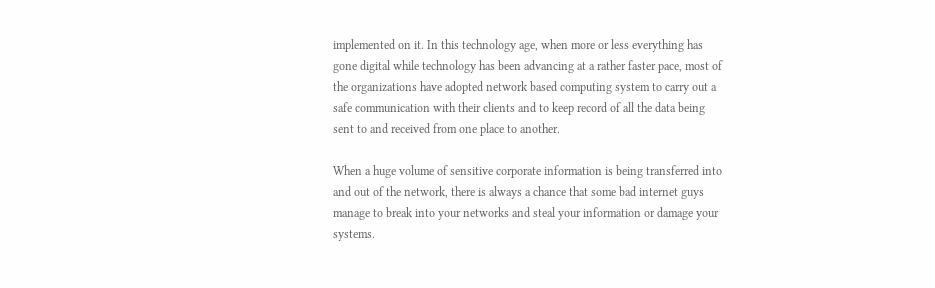implemented on it. In this technology age, when more or less everything has gone digital while technology has been advancing at a rather faster pace, most of the organizations have adopted network based computing system to carry out a safe communication with their clients and to keep record of all the data being sent to and received from one place to another.

When a huge volume of sensitive corporate information is being transferred into and out of the network, there is always a chance that some bad internet guys manage to break into your networks and steal your information or damage your systems.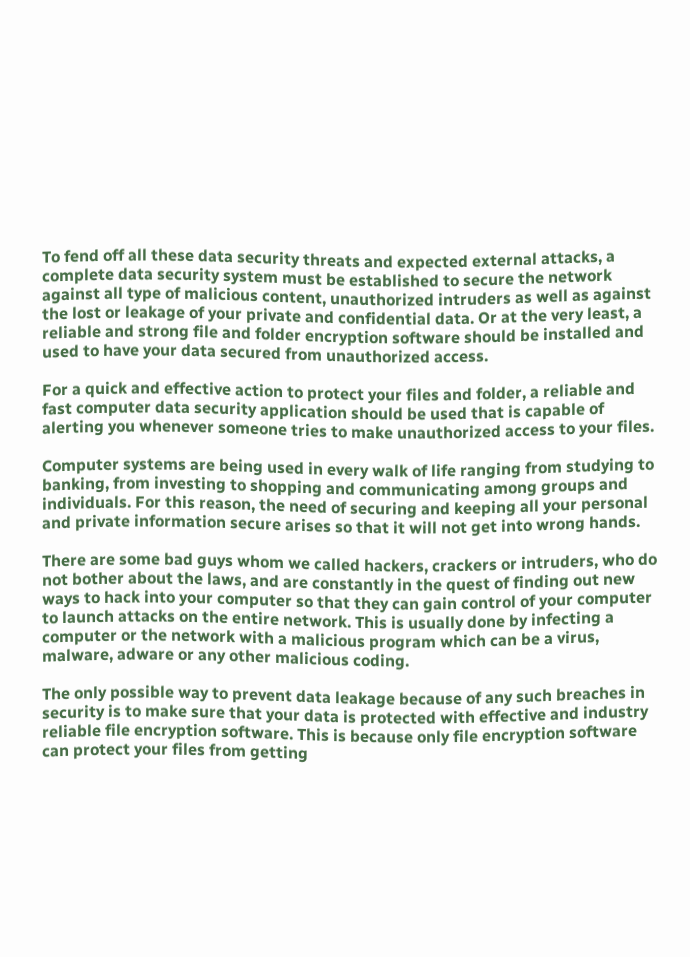To fend off all these data security threats and expected external attacks, a complete data security system must be established to secure the network against all type of malicious content, unauthorized intruders as well as against the lost or leakage of your private and confidential data. Or at the very least, a reliable and strong file and folder encryption software should be installed and used to have your data secured from unauthorized access.

For a quick and effective action to protect your files and folder, a reliable and fast computer data security application should be used that is capable of alerting you whenever someone tries to make unauthorized access to your files.

Computer systems are being used in every walk of life ranging from studying to banking, from investing to shopping and communicating among groups and individuals. For this reason, the need of securing and keeping all your personal and private information secure arises so that it will not get into wrong hands.

There are some bad guys whom we called hackers, crackers or intruders, who do not bother about the laws, and are constantly in the quest of finding out new ways to hack into your computer so that they can gain control of your computer to launch attacks on the entire network. This is usually done by infecting a computer or the network with a malicious program which can be a virus, malware, adware or any other malicious coding.

The only possible way to prevent data leakage because of any such breaches in security is to make sure that your data is protected with effective and industry reliable file encryption software. This is because only file encryption software can protect your files from getting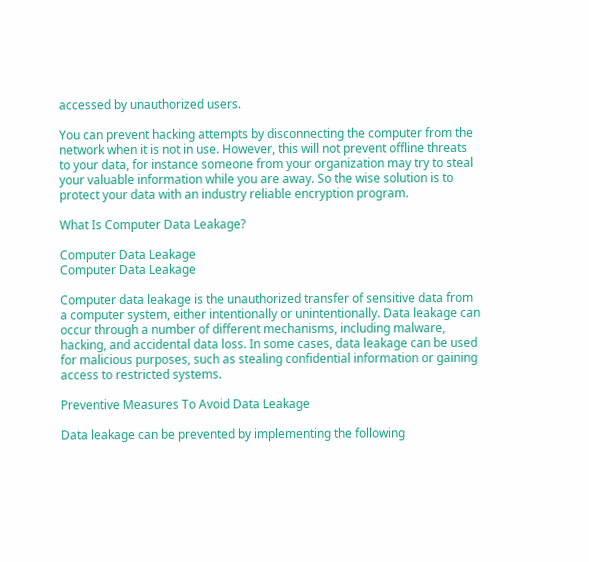accessed by unauthorized users.

You can prevent hacking attempts by disconnecting the computer from the network when it is not in use. However, this will not prevent offline threats to your data, for instance someone from your organization may try to steal your valuable information while you are away. So the wise solution is to protect your data with an industry reliable encryption program.

What Is Computer Data Leakage?

Computer Data Leakage
Computer Data Leakage

Computer data leakage is the unauthorized transfer of sensitive data from a computer system, either intentionally or unintentionally. Data leakage can occur through a number of different mechanisms, including malware, hacking, and accidental data loss. In some cases, data leakage can be used for malicious purposes, such as stealing confidential information or gaining access to restricted systems.

Preventive Measures To Avoid Data Leakage

Data leakage can be prevented by implementing the following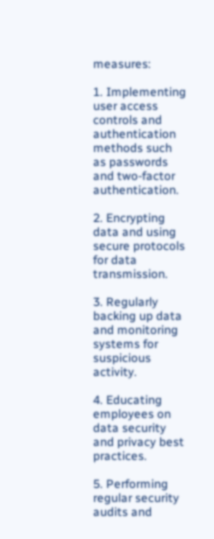measures:

1. Implementing user access controls and authentication methods such as passwords and two-factor authentication.

2. Encrypting data and using secure protocols for data transmission.

3. Regularly backing up data and monitoring systems for suspicious activity.

4. Educating employees on data security and privacy best practices.

5. Performing regular security audits and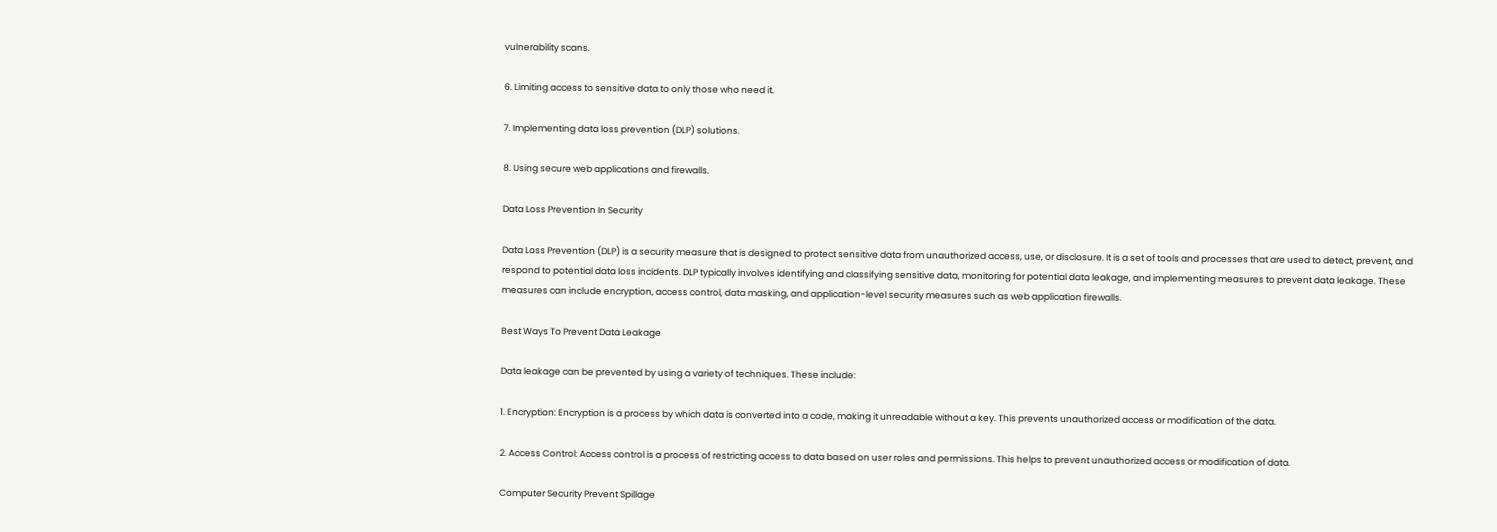vulnerability scans.

6. Limiting access to sensitive data to only those who need it.

7. Implementing data loss prevention (DLP) solutions.

8. Using secure web applications and firewalls.

Data Loss Prevention In Security

Data Loss Prevention (DLP) is a security measure that is designed to protect sensitive data from unauthorized access, use, or disclosure. It is a set of tools and processes that are used to detect, prevent, and respond to potential data loss incidents. DLP typically involves identifying and classifying sensitive data, monitoring for potential data leakage, and implementing measures to prevent data leakage. These measures can include encryption, access control, data masking, and application-level security measures such as web application firewalls.

Best Ways To Prevent Data Leakage

Data leakage can be prevented by using a variety of techniques. These include:

1. Encryption: Encryption is a process by which data is converted into a code, making it unreadable without a key. This prevents unauthorized access or modification of the data.

2. Access Control: Access control is a process of restricting access to data based on user roles and permissions. This helps to prevent unauthorized access or modification of data.

Computer Security Prevent Spillage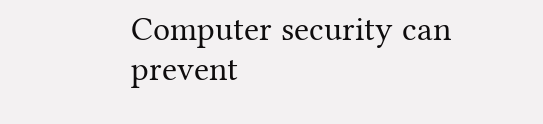Computer security can prevent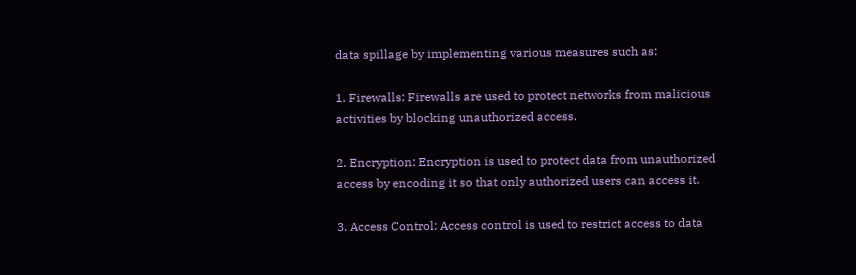data spillage by implementing various measures such as:

1. Firewalls: Firewalls are used to protect networks from malicious activities by blocking unauthorized access.

2. Encryption: Encryption is used to protect data from unauthorized access by encoding it so that only authorized users can access it.

3. Access Control: Access control is used to restrict access to data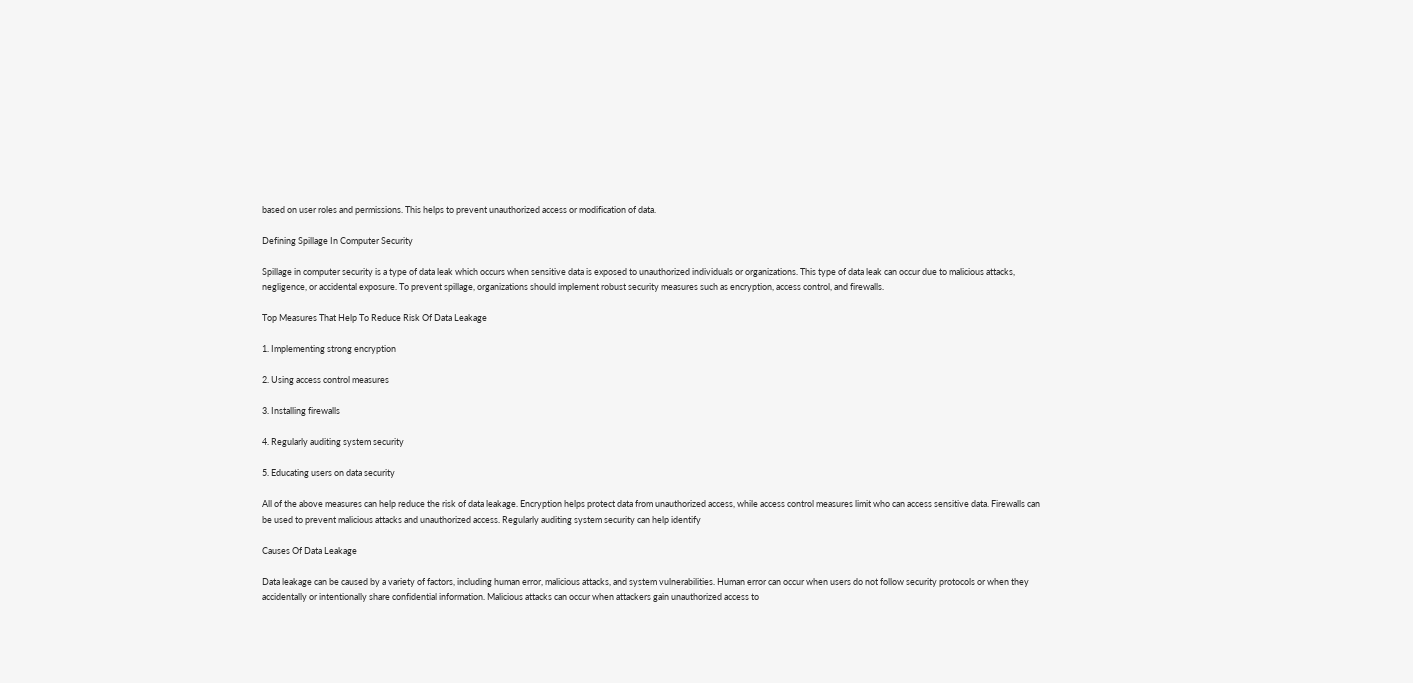based on user roles and permissions. This helps to prevent unauthorized access or modification of data.

Defining Spillage In Computer Security

Spillage in computer security is a type of data leak which occurs when sensitive data is exposed to unauthorized individuals or organizations. This type of data leak can occur due to malicious attacks, negligence, or accidental exposure. To prevent spillage, organizations should implement robust security measures such as encryption, access control, and firewalls.

Top Measures That Help To Reduce Risk Of Data Leakage

1. Implementing strong encryption

2. Using access control measures

3. Installing firewalls

4. Regularly auditing system security

5. Educating users on data security

All of the above measures can help reduce the risk of data leakage. Encryption helps protect data from unauthorized access, while access control measures limit who can access sensitive data. Firewalls can be used to prevent malicious attacks and unauthorized access. Regularly auditing system security can help identify

Causes Of Data Leakage

Data leakage can be caused by a variety of factors, including human error, malicious attacks, and system vulnerabilities. Human error can occur when users do not follow security protocols or when they accidentally or intentionally share confidential information. Malicious attacks can occur when attackers gain unauthorized access to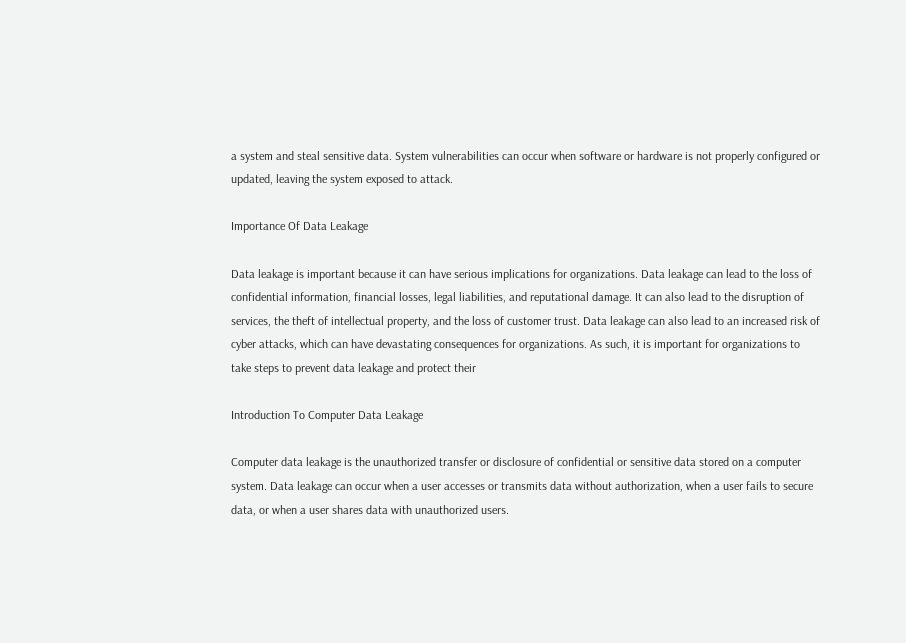a system and steal sensitive data. System vulnerabilities can occur when software or hardware is not properly configured or updated, leaving the system exposed to attack.

Importance Of Data Leakage

Data leakage is important because it can have serious implications for organizations. Data leakage can lead to the loss of confidential information, financial losses, legal liabilities, and reputational damage. It can also lead to the disruption of services, the theft of intellectual property, and the loss of customer trust. Data leakage can also lead to an increased risk of cyber attacks, which can have devastating consequences for organizations. As such, it is important for organizations to take steps to prevent data leakage and protect their

Introduction To Computer Data Leakage

Computer data leakage is the unauthorized transfer or disclosure of confidential or sensitive data stored on a computer system. Data leakage can occur when a user accesses or transmits data without authorization, when a user fails to secure data, or when a user shares data with unauthorized users.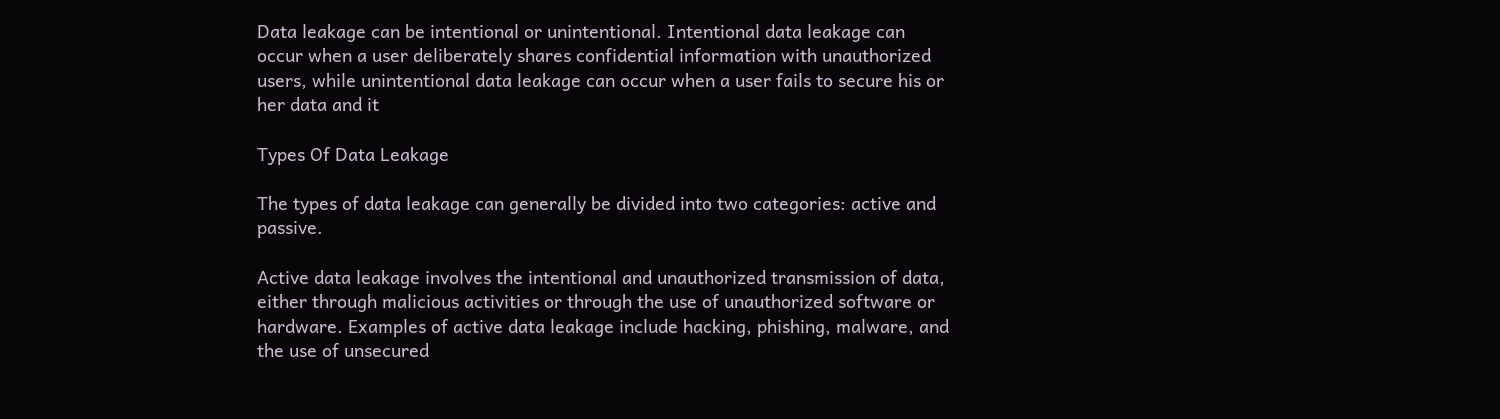Data leakage can be intentional or unintentional. Intentional data leakage can occur when a user deliberately shares confidential information with unauthorized users, while unintentional data leakage can occur when a user fails to secure his or her data and it

Types Of Data Leakage

The types of data leakage can generally be divided into two categories: active and passive.

Active data leakage involves the intentional and unauthorized transmission of data, either through malicious activities or through the use of unauthorized software or hardware. Examples of active data leakage include hacking, phishing, malware, and the use of unsecured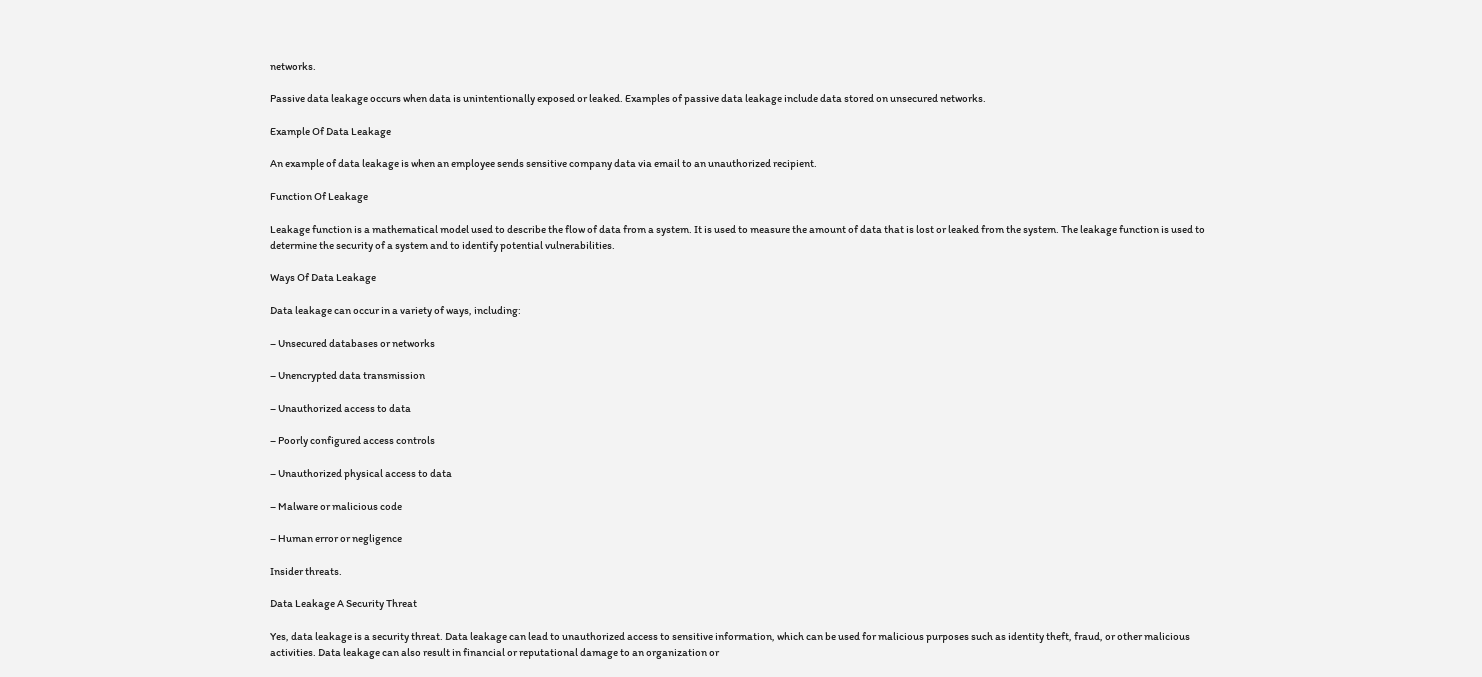networks.

Passive data leakage occurs when data is unintentionally exposed or leaked. Examples of passive data leakage include data stored on unsecured networks.

Example Of Data Leakage

An example of data leakage is when an employee sends sensitive company data via email to an unauthorized recipient.

Function Of Leakage

Leakage function is a mathematical model used to describe the flow of data from a system. It is used to measure the amount of data that is lost or leaked from the system. The leakage function is used to determine the security of a system and to identify potential vulnerabilities.

Ways Of Data Leakage

Data leakage can occur in a variety of ways, including:

– Unsecured databases or networks

– Unencrypted data transmission

– Unauthorized access to data

– Poorly configured access controls

– Unauthorized physical access to data

– Malware or malicious code

– Human error or negligence

Insider threats.

Data Leakage A Security Threat

Yes, data leakage is a security threat. Data leakage can lead to unauthorized access to sensitive information, which can be used for malicious purposes such as identity theft, fraud, or other malicious activities. Data leakage can also result in financial or reputational damage to an organization or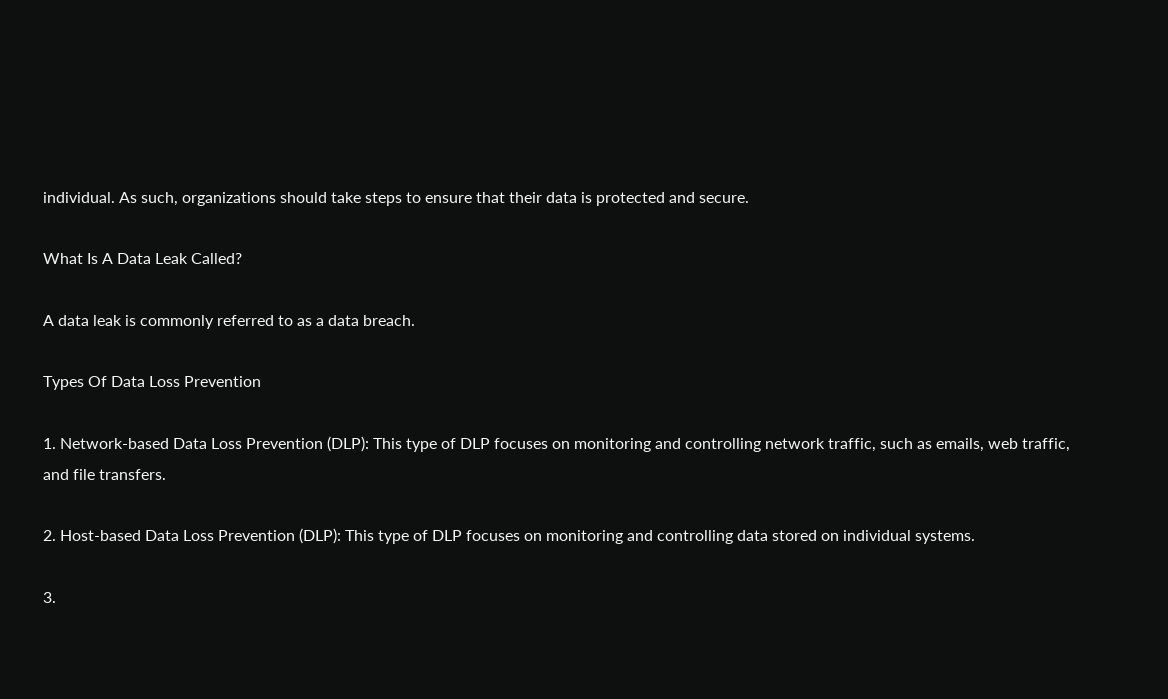individual. As such, organizations should take steps to ensure that their data is protected and secure.

What Is A Data Leak Called?

A data leak is commonly referred to as a data breach.

Types Of Data Loss Prevention

1. Network-based Data Loss Prevention (DLP): This type of DLP focuses on monitoring and controlling network traffic, such as emails, web traffic, and file transfers.

2. Host-based Data Loss Prevention (DLP): This type of DLP focuses on monitoring and controlling data stored on individual systems.

3.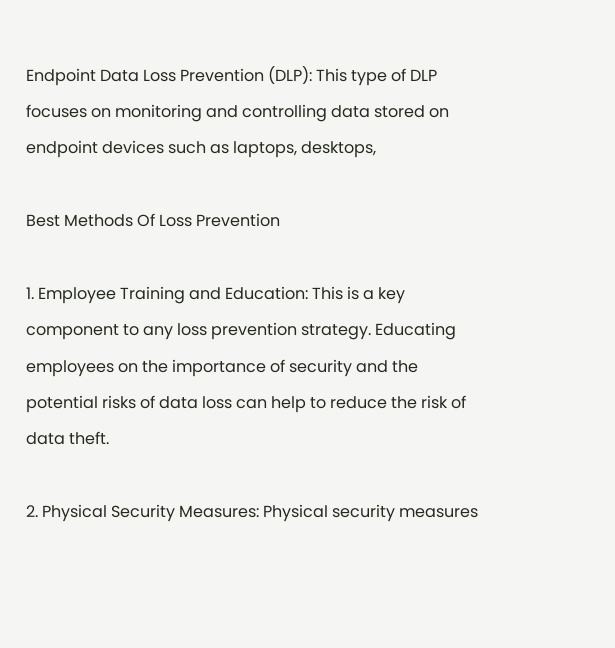Endpoint Data Loss Prevention (DLP): This type of DLP focuses on monitoring and controlling data stored on endpoint devices such as laptops, desktops,

Best Methods Of Loss Prevention

1. Employee Training and Education: This is a key component to any loss prevention strategy. Educating employees on the importance of security and the potential risks of data loss can help to reduce the risk of data theft.

2. Physical Security Measures: Physical security measures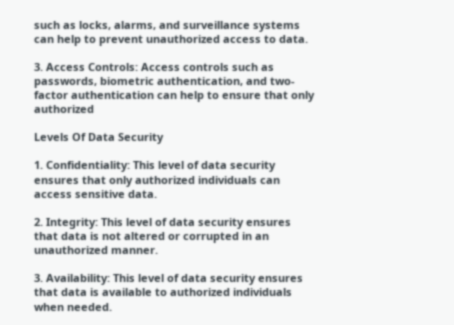such as locks, alarms, and surveillance systems can help to prevent unauthorized access to data.

3. Access Controls: Access controls such as passwords, biometric authentication, and two-factor authentication can help to ensure that only authorized

Levels Of Data Security

1. Confidentiality: This level of data security ensures that only authorized individuals can access sensitive data.

2. Integrity: This level of data security ensures that data is not altered or corrupted in an unauthorized manner.

3. Availability: This level of data security ensures that data is available to authorized individuals when needed.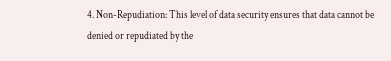4. Non-Repudiation: This level of data security ensures that data cannot be denied or repudiated by the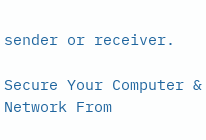sender or receiver.

Secure Your Computer & Network From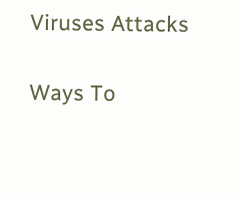Viruses Attacks

Ways To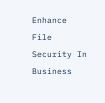Enhance File Security In Business